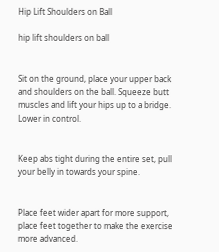Hip Lift Shoulders on Ball

hip lift shoulders on ball


Sit on the ground, place your upper back and shoulders on the ball. Squeeze butt muscles and lift your hips up to a bridge. Lower in control.


Keep abs tight during the entire set, pull your belly in towards your spine.


Place feet wider apart for more support, place feet together to make the exercise more advanced.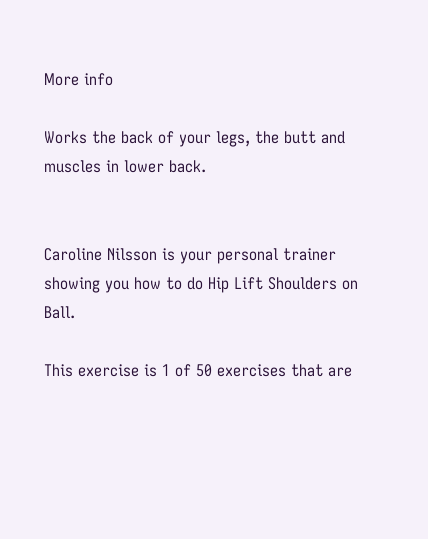More info

Works the back of your legs, the butt and muscles in lower back.


Caroline Nilsson is your personal trainer showing you how to do Hip Lift Shoulders on Ball.

This exercise is 1 of 50 exercises that are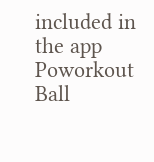included in the app Poworkout Ball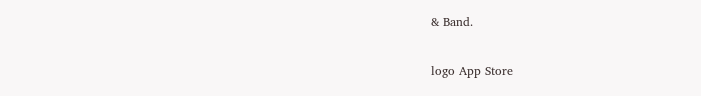& Band.

logo App Store